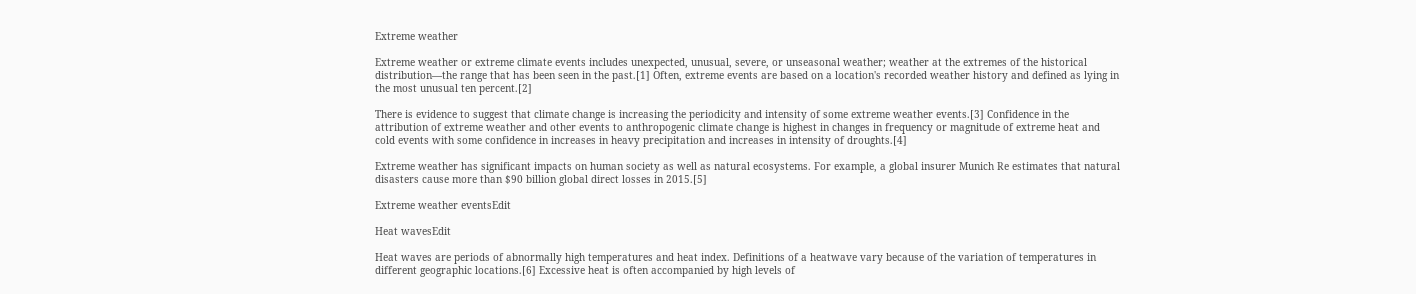Extreme weather

Extreme weather or extreme climate events includes unexpected, unusual, severe, or unseasonal weather; weather at the extremes of the historical distribution—the range that has been seen in the past.[1] Often, extreme events are based on a location's recorded weather history and defined as lying in the most unusual ten percent.[2]

There is evidence to suggest that climate change is increasing the periodicity and intensity of some extreme weather events.[3] Confidence in the attribution of extreme weather and other events to anthropogenic climate change is highest in changes in frequency or magnitude of extreme heat and cold events with some confidence in increases in heavy precipitation and increases in intensity of droughts.[4]

Extreme weather has significant impacts on human society as well as natural ecosystems. For example, a global insurer Munich Re estimates that natural disasters cause more than $90 billion global direct losses in 2015.[5]

Extreme weather eventsEdit

Heat wavesEdit

Heat waves are periods of abnormally high temperatures and heat index. Definitions of a heatwave vary because of the variation of temperatures in different geographic locations.[6] Excessive heat is often accompanied by high levels of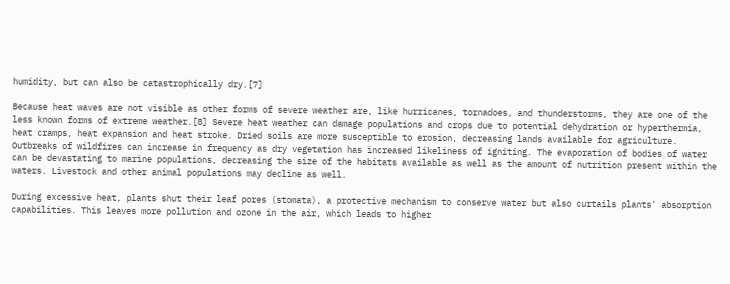humidity, but can also be catastrophically dry.[7]

Because heat waves are not visible as other forms of severe weather are, like hurricanes, tornadoes, and thunderstorms, they are one of the less known forms of extreme weather.[8] Severe heat weather can damage populations and crops due to potential dehydration or hyperthermia, heat cramps, heat expansion and heat stroke. Dried soils are more susceptible to erosion, decreasing lands available for agriculture. Outbreaks of wildfires can increase in frequency as dry vegetation has increased likeliness of igniting. The evaporation of bodies of water can be devastating to marine populations, decreasing the size of the habitats available as well as the amount of nutrition present within the waters. Livestock and other animal populations may decline as well.

During excessive heat, plants shut their leaf pores (stomata), a protective mechanism to conserve water but also curtails plants' absorption capabilities. This leaves more pollution and ozone in the air, which leads to higher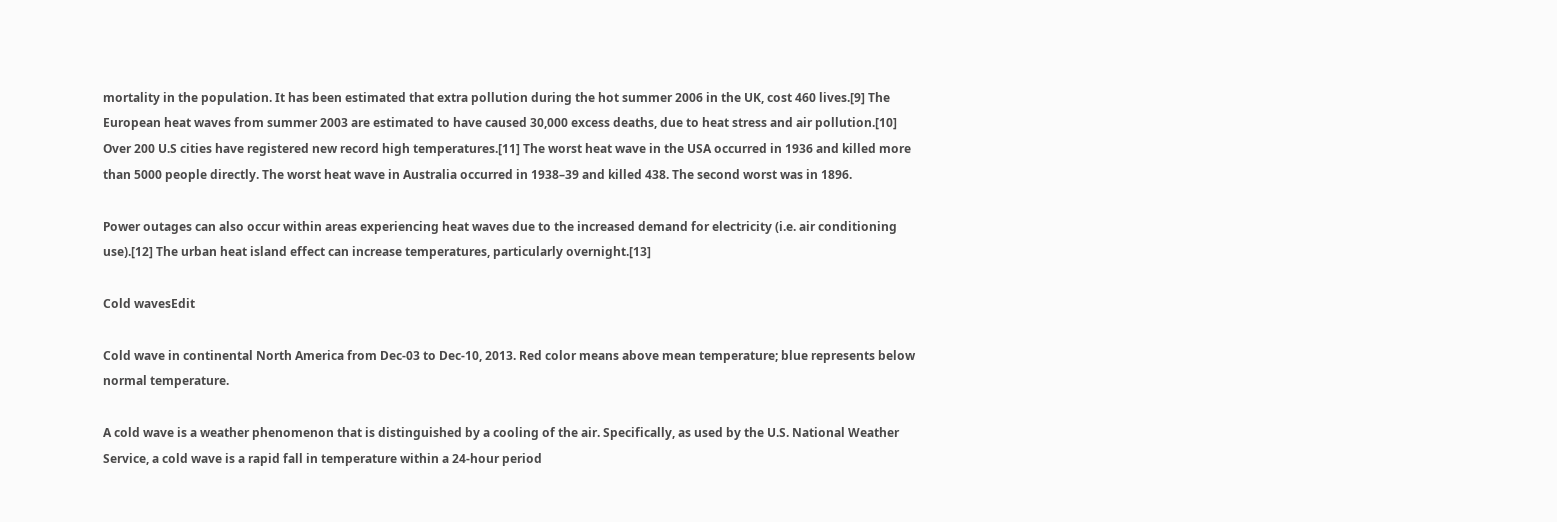mortality in the population. It has been estimated that extra pollution during the hot summer 2006 in the UK, cost 460 lives.[9] The European heat waves from summer 2003 are estimated to have caused 30,000 excess deaths, due to heat stress and air pollution.[10] Over 200 U.S cities have registered new record high temperatures.[11] The worst heat wave in the USA occurred in 1936 and killed more than 5000 people directly. The worst heat wave in Australia occurred in 1938–39 and killed 438. The second worst was in 1896.

Power outages can also occur within areas experiencing heat waves due to the increased demand for electricity (i.e. air conditioning use).[12] The urban heat island effect can increase temperatures, particularly overnight.[13]

Cold wavesEdit

Cold wave in continental North America from Dec-03 to Dec-10, 2013. Red color means above mean temperature; blue represents below normal temperature.

A cold wave is a weather phenomenon that is distinguished by a cooling of the air. Specifically, as used by the U.S. National Weather Service, a cold wave is a rapid fall in temperature within a 24-hour period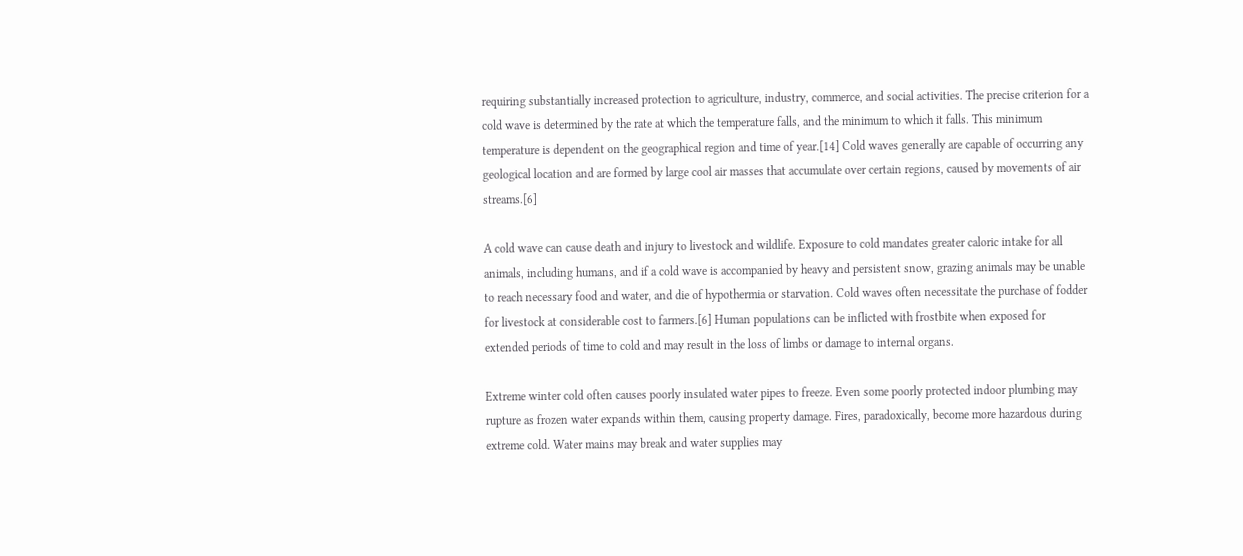requiring substantially increased protection to agriculture, industry, commerce, and social activities. The precise criterion for a cold wave is determined by the rate at which the temperature falls, and the minimum to which it falls. This minimum temperature is dependent on the geographical region and time of year.[14] Cold waves generally are capable of occurring any geological location and are formed by large cool air masses that accumulate over certain regions, caused by movements of air streams.[6]

A cold wave can cause death and injury to livestock and wildlife. Exposure to cold mandates greater caloric intake for all animals, including humans, and if a cold wave is accompanied by heavy and persistent snow, grazing animals may be unable to reach necessary food and water, and die of hypothermia or starvation. Cold waves often necessitate the purchase of fodder for livestock at considerable cost to farmers.[6] Human populations can be inflicted with frostbite when exposed for extended periods of time to cold and may result in the loss of limbs or damage to internal organs.

Extreme winter cold often causes poorly insulated water pipes to freeze. Even some poorly protected indoor plumbing may rupture as frozen water expands within them, causing property damage. Fires, paradoxically, become more hazardous during extreme cold. Water mains may break and water supplies may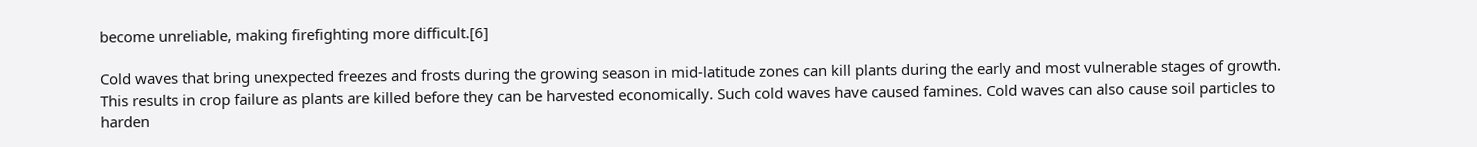become unreliable, making firefighting more difficult.[6]

Cold waves that bring unexpected freezes and frosts during the growing season in mid-latitude zones can kill plants during the early and most vulnerable stages of growth. This results in crop failure as plants are killed before they can be harvested economically. Such cold waves have caused famines. Cold waves can also cause soil particles to harden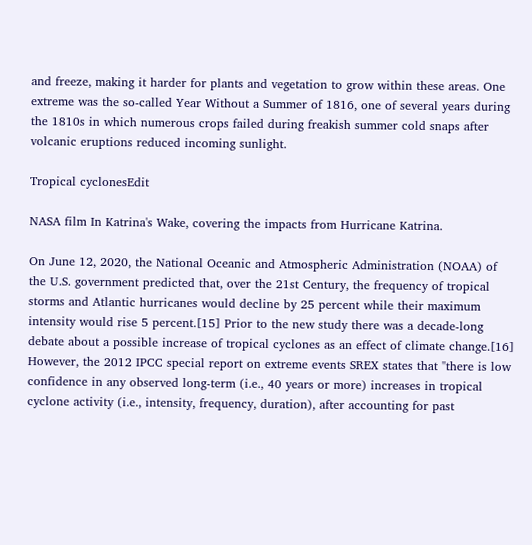and freeze, making it harder for plants and vegetation to grow within these areas. One extreme was the so-called Year Without a Summer of 1816, one of several years during the 1810s in which numerous crops failed during freakish summer cold snaps after volcanic eruptions reduced incoming sunlight.

Tropical cyclonesEdit

NASA film In Katrina's Wake, covering the impacts from Hurricane Katrina.

On June 12, 2020, the National Oceanic and Atmospheric Administration (NOAA) of the U.S. government predicted that, over the 21st Century, the frequency of tropical storms and Atlantic hurricanes would decline by 25 percent while their maximum intensity would rise 5 percent.[15] Prior to the new study there was a decade-long debate about a possible increase of tropical cyclones as an effect of climate change.[16] However, the 2012 IPCC special report on extreme events SREX states that "there is low confidence in any observed long-term (i.e., 40 years or more) increases in tropical cyclone activity (i.e., intensity, frequency, duration), after accounting for past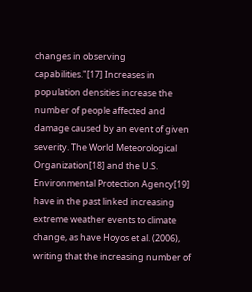changes in observing capabilities."[17] Increases in population densities increase the number of people affected and damage caused by an event of given severity. The World Meteorological Organization[18] and the U.S. Environmental Protection Agency[19] have in the past linked increasing extreme weather events to climate change, as have Hoyos et al. (2006), writing that the increasing number of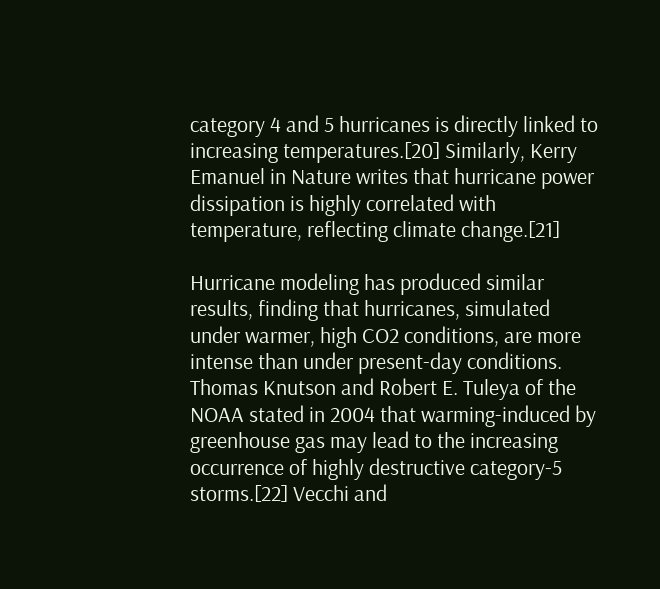category 4 and 5 hurricanes is directly linked to increasing temperatures.[20] Similarly, Kerry Emanuel in Nature writes that hurricane power dissipation is highly correlated with temperature, reflecting climate change.[21]

Hurricane modeling has produced similar results, finding that hurricanes, simulated under warmer, high CO2 conditions, are more intense than under present-day conditions. Thomas Knutson and Robert E. Tuleya of the NOAA stated in 2004 that warming-induced by greenhouse gas may lead to the increasing occurrence of highly destructive category-5 storms.[22] Vecchi and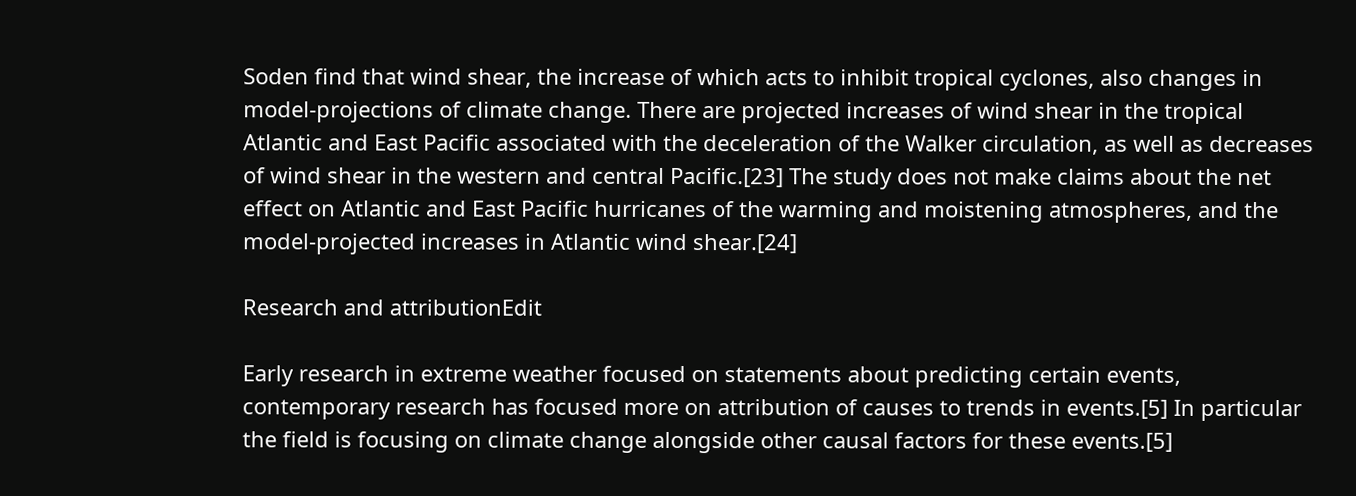Soden find that wind shear, the increase of which acts to inhibit tropical cyclones, also changes in model-projections of climate change. There are projected increases of wind shear in the tropical Atlantic and East Pacific associated with the deceleration of the Walker circulation, as well as decreases of wind shear in the western and central Pacific.[23] The study does not make claims about the net effect on Atlantic and East Pacific hurricanes of the warming and moistening atmospheres, and the model-projected increases in Atlantic wind shear.[24]

Research and attributionEdit

Early research in extreme weather focused on statements about predicting certain events, contemporary research has focused more on attribution of causes to trends in events.[5] In particular the field is focusing on climate change alongside other causal factors for these events.[5]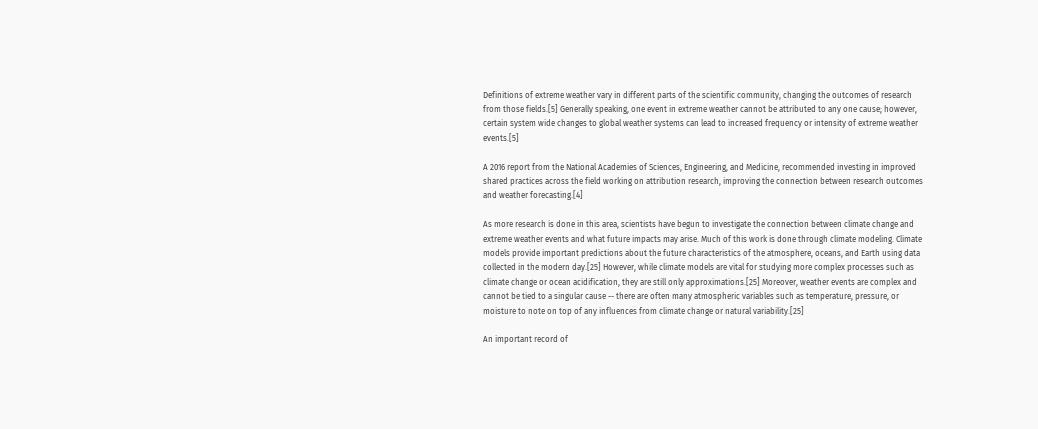Definitions of extreme weather vary in different parts of the scientific community, changing the outcomes of research from those fields.[5] Generally speaking, one event in extreme weather cannot be attributed to any one cause; however, certain system wide changes to global weather systems can lead to increased frequency or intensity of extreme weather events.[5]

A 2016 report from the National Academies of Sciences, Engineering, and Medicine, recommended investing in improved shared practices across the field working on attribution research, improving the connection between research outcomes and weather forecasting.[4]

As more research is done in this area, scientists have begun to investigate the connection between climate change and extreme weather events and what future impacts may arise. Much of this work is done through climate modeling. Climate models provide important predictions about the future characteristics of the atmosphere, oceans, and Earth using data collected in the modern day.[25] However, while climate models are vital for studying more complex processes such as climate change or ocean acidification, they are still only approximations.[25] Moreover, weather events are complex and cannot be tied to a singular cause -- there are often many atmospheric variables such as temperature, pressure, or moisture to note on top of any influences from climate change or natural variability.[25]

An important record of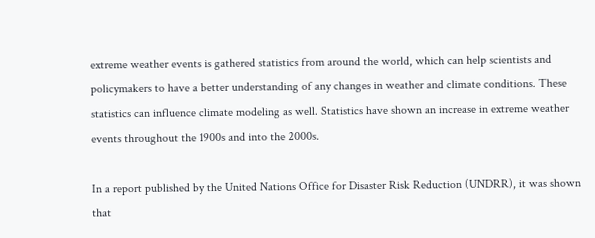extreme weather events is gathered statistics from around the world, which can help scientists and policymakers to have a better understanding of any changes in weather and climate conditions. These statistics can influence climate modeling as well. Statistics have shown an increase in extreme weather events throughout the 1900s and into the 2000s.

In a report published by the United Nations Office for Disaster Risk Reduction (UNDRR), it was shown that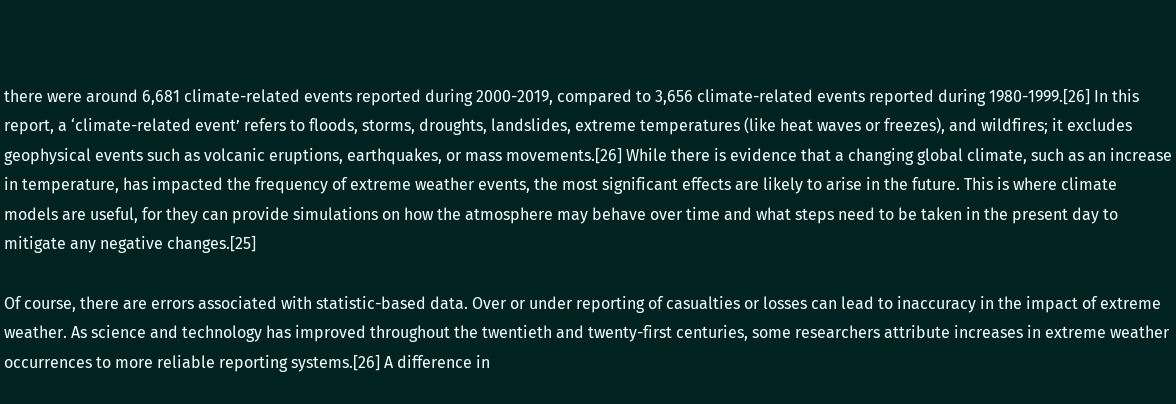there were around 6,681 climate-related events reported during 2000-2019, compared to 3,656 climate-related events reported during 1980-1999.[26] In this report, a ‘climate-related event’ refers to floods, storms, droughts, landslides, extreme temperatures (like heat waves or freezes), and wildfires; it excludes geophysical events such as volcanic eruptions, earthquakes, or mass movements.[26] While there is evidence that a changing global climate, such as an increase in temperature, has impacted the frequency of extreme weather events, the most significant effects are likely to arise in the future. This is where climate models are useful, for they can provide simulations on how the atmosphere may behave over time and what steps need to be taken in the present day to mitigate any negative changes.[25]

Of course, there are errors associated with statistic-based data. Over or under reporting of casualties or losses can lead to inaccuracy in the impact of extreme weather. As science and technology has improved throughout the twentieth and twenty-first centuries, some researchers attribute increases in extreme weather occurrences to more reliable reporting systems.[26] A difference in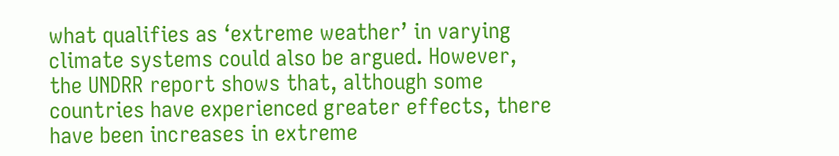what qualifies as ‘extreme weather’ in varying climate systems could also be argued. However, the UNDRR report shows that, although some countries have experienced greater effects, there have been increases in extreme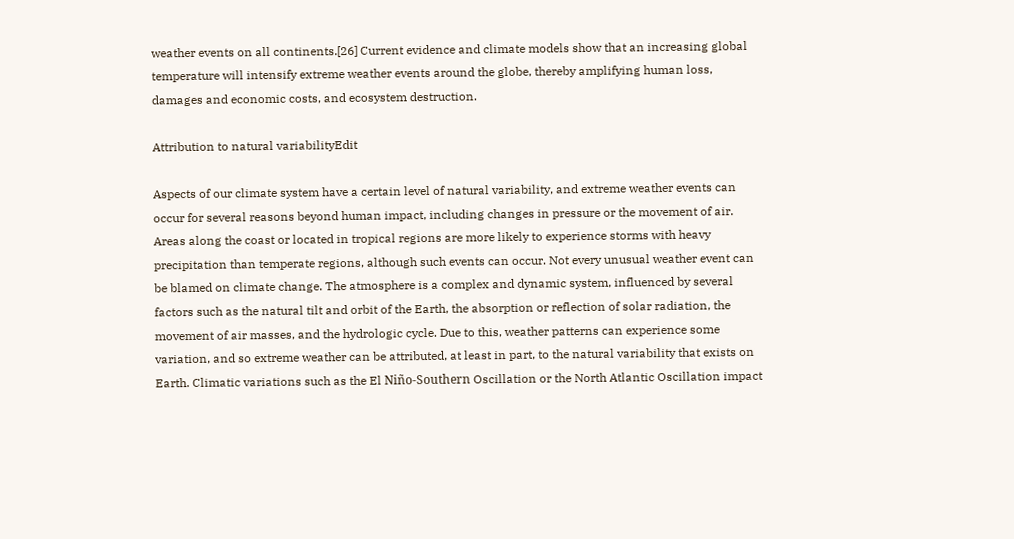weather events on all continents.[26] Current evidence and climate models show that an increasing global temperature will intensify extreme weather events around the globe, thereby amplifying human loss, damages and economic costs, and ecosystem destruction.

Attribution to natural variabilityEdit

Aspects of our climate system have a certain level of natural variability, and extreme weather events can occur for several reasons beyond human impact, including changes in pressure or the movement of air. Areas along the coast or located in tropical regions are more likely to experience storms with heavy precipitation than temperate regions, although such events can occur. Not every unusual weather event can be blamed on climate change. The atmosphere is a complex and dynamic system, influenced by several factors such as the natural tilt and orbit of the Earth, the absorption or reflection of solar radiation, the movement of air masses, and the hydrologic cycle. Due to this, weather patterns can experience some variation, and so extreme weather can be attributed, at least in part, to the natural variability that exists on Earth. Climatic variations such as the El Niño-Southern Oscillation or the North Atlantic Oscillation impact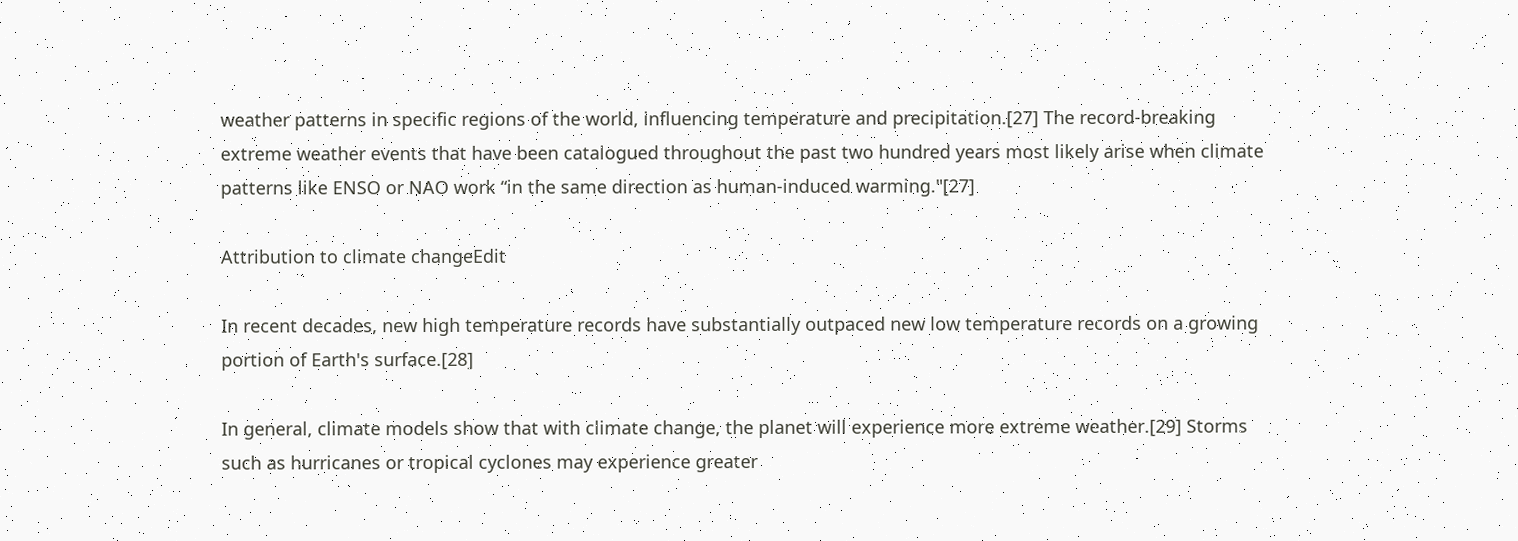weather patterns in specific regions of the world, influencing temperature and precipitation.[27] The record-breaking extreme weather events that have been catalogued throughout the past two hundred years most likely arise when climate patterns like ENSO or NAO work “in the same direction as human‐induced warming."[27]

Attribution to climate changeEdit

In recent decades, new high temperature records have substantially outpaced new low temperature records on a growing portion of Earth's surface.[28]

In general, climate models show that with climate change, the planet will experience more extreme weather.[29] Storms such as hurricanes or tropical cyclones may experience greater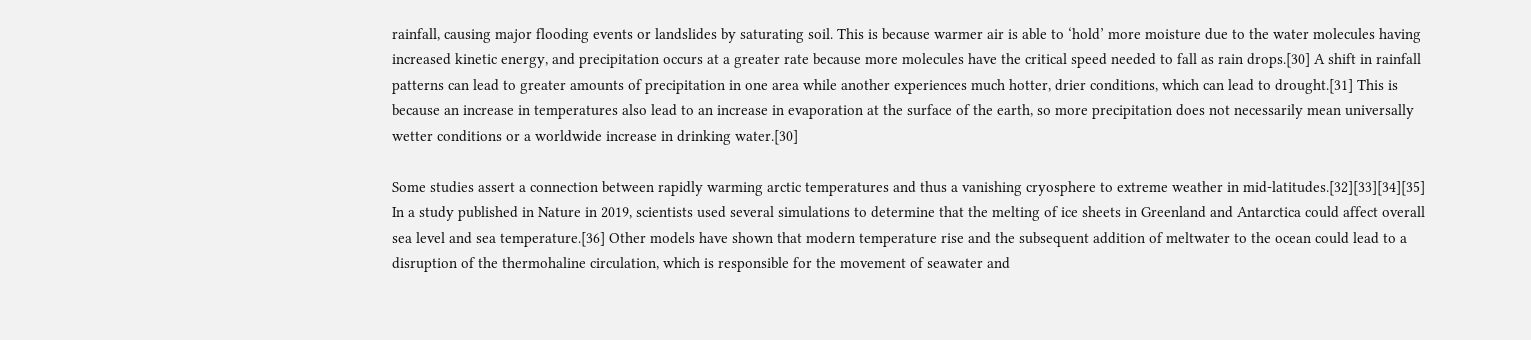rainfall, causing major flooding events or landslides by saturating soil. This is because warmer air is able to ‘hold’ more moisture due to the water molecules having increased kinetic energy, and precipitation occurs at a greater rate because more molecules have the critical speed needed to fall as rain drops.[30] A shift in rainfall patterns can lead to greater amounts of precipitation in one area while another experiences much hotter, drier conditions, which can lead to drought.[31] This is because an increase in temperatures also lead to an increase in evaporation at the surface of the earth, so more precipitation does not necessarily mean universally wetter conditions or a worldwide increase in drinking water.[30]

Some studies assert a connection between rapidly warming arctic temperatures and thus a vanishing cryosphere to extreme weather in mid-latitudes.[32][33][34][35] In a study published in Nature in 2019, scientists used several simulations to determine that the melting of ice sheets in Greenland and Antarctica could affect overall sea level and sea temperature.[36] Other models have shown that modern temperature rise and the subsequent addition of meltwater to the ocean could lead to a disruption of the thermohaline circulation, which is responsible for the movement of seawater and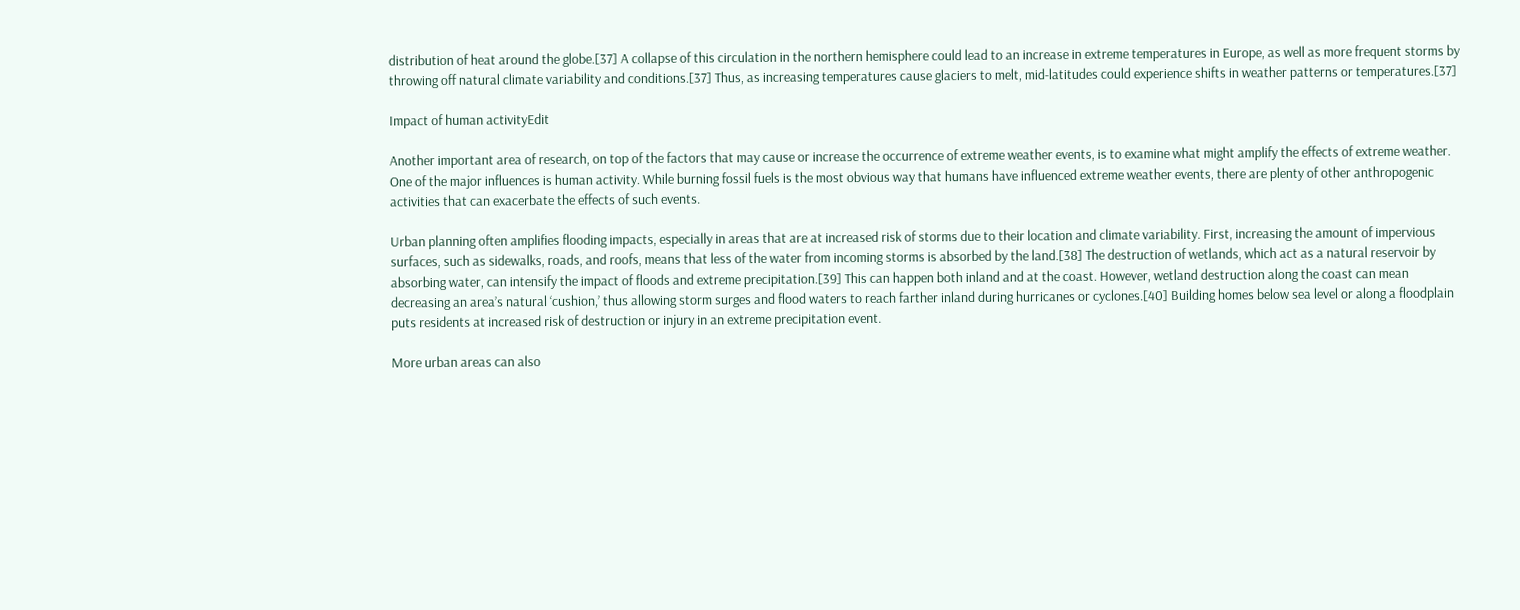distribution of heat around the globe.[37] A collapse of this circulation in the northern hemisphere could lead to an increase in extreme temperatures in Europe, as well as more frequent storms by throwing off natural climate variability and conditions.[37] Thus, as increasing temperatures cause glaciers to melt, mid-latitudes could experience shifts in weather patterns or temperatures.[37]

Impact of human activityEdit

Another important area of research, on top of the factors that may cause or increase the occurrence of extreme weather events, is to examine what might amplify the effects of extreme weather. One of the major influences is human activity. While burning fossil fuels is the most obvious way that humans have influenced extreme weather events, there are plenty of other anthropogenic activities that can exacerbate the effects of such events.

Urban planning often amplifies flooding impacts, especially in areas that are at increased risk of storms due to their location and climate variability. First, increasing the amount of impervious surfaces, such as sidewalks, roads, and roofs, means that less of the water from incoming storms is absorbed by the land.[38] The destruction of wetlands, which act as a natural reservoir by absorbing water, can intensify the impact of floods and extreme precipitation.[39] This can happen both inland and at the coast. However, wetland destruction along the coast can mean decreasing an area’s natural ‘cushion,’ thus allowing storm surges and flood waters to reach farther inland during hurricanes or cyclones.[40] Building homes below sea level or along a floodplain puts residents at increased risk of destruction or injury in an extreme precipitation event.

More urban areas can also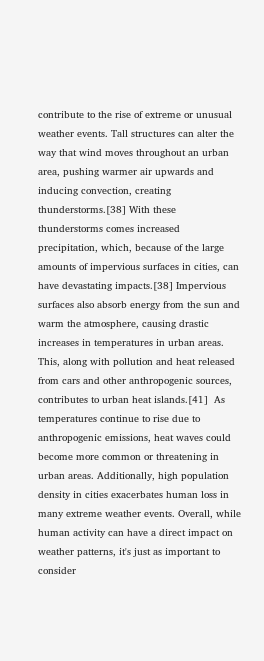contribute to the rise of extreme or unusual weather events. Tall structures can alter the way that wind moves throughout an urban area, pushing warmer air upwards and inducing convection, creating thunderstorms.[38] With these thunderstorms comes increased precipitation, which, because of the large amounts of impervious surfaces in cities, can have devastating impacts.[38] Impervious surfaces also absorb energy from the sun and warm the atmosphere, causing drastic increases in temperatures in urban areas. This, along with pollution and heat released from cars and other anthropogenic sources, contributes to urban heat islands.[41]  As temperatures continue to rise due to anthropogenic emissions, heat waves could become more common or threatening in urban areas. Additionally, high population density in cities exacerbates human loss in many extreme weather events. Overall, while human activity can have a direct impact on weather patterns, it's just as important to consider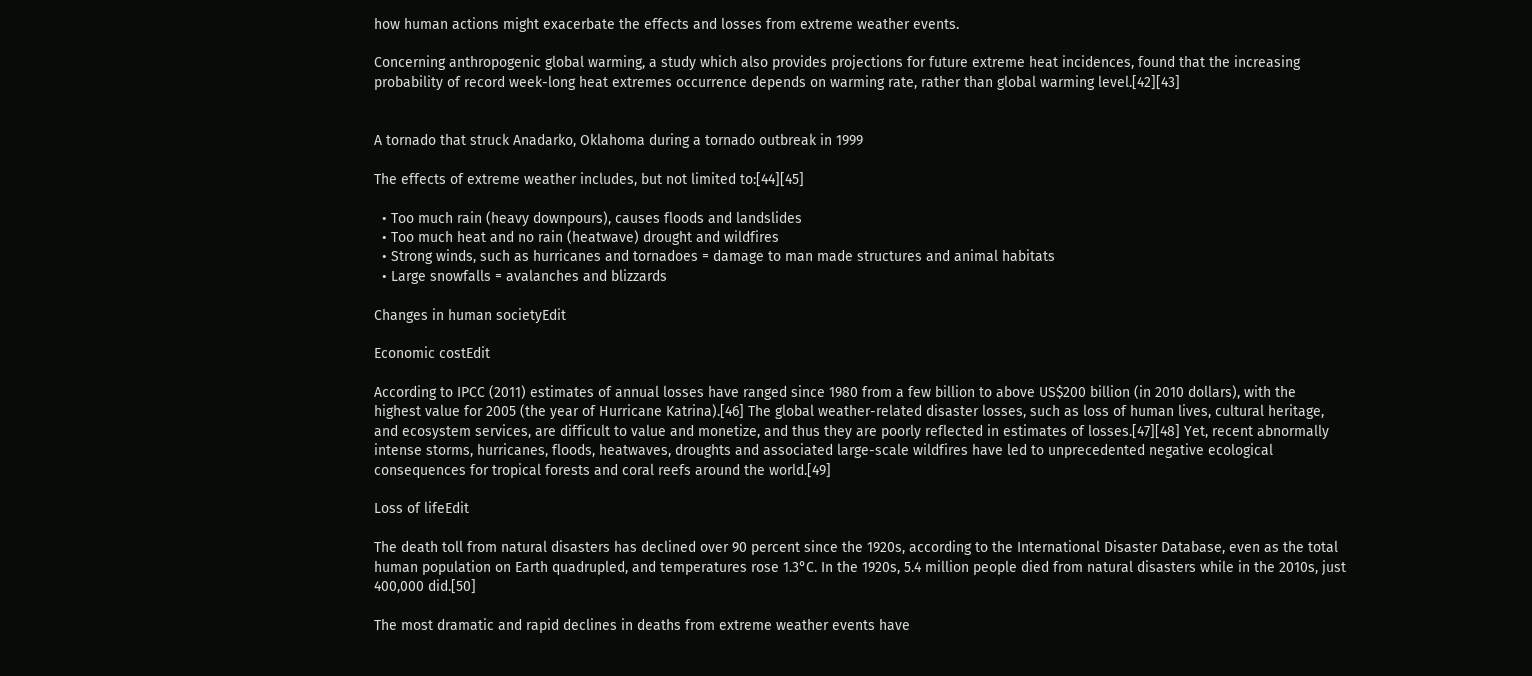how human actions might exacerbate the effects and losses from extreme weather events.

Concerning anthropogenic global warming, a study which also provides projections for future extreme heat incidences, found that the increasing probability of record week-long heat extremes occurrence depends on warming rate, rather than global warming level.[42][43]


A tornado that struck Anadarko, Oklahoma during a tornado outbreak in 1999

The effects of extreme weather includes, but not limited to:[44][45]

  • Too much rain (heavy downpours), causes floods and landslides
  • Too much heat and no rain (heatwave) drought and wildfires
  • Strong winds, such as hurricanes and tornadoes = damage to man made structures and animal habitats
  • Large snowfalls = avalanches and blizzards

Changes in human societyEdit

Economic costEdit

According to IPCC (2011) estimates of annual losses have ranged since 1980 from a few billion to above US$200 billion (in 2010 dollars), with the highest value for 2005 (the year of Hurricane Katrina).[46] The global weather-related disaster losses, such as loss of human lives, cultural heritage, and ecosystem services, are difficult to value and monetize, and thus they are poorly reflected in estimates of losses.[47][48] Yet, recent abnormally intense storms, hurricanes, floods, heatwaves, droughts and associated large-scale wildfires have led to unprecedented negative ecological consequences for tropical forests and coral reefs around the world.[49]

Loss of lifeEdit

The death toll from natural disasters has declined over 90 percent since the 1920s, according to the International Disaster Database, even as the total human population on Earth quadrupled, and temperatures rose 1.3°C. In the 1920s, 5.4 million people died from natural disasters while in the 2010s, just 400,000 did.[50]

The most dramatic and rapid declines in deaths from extreme weather events have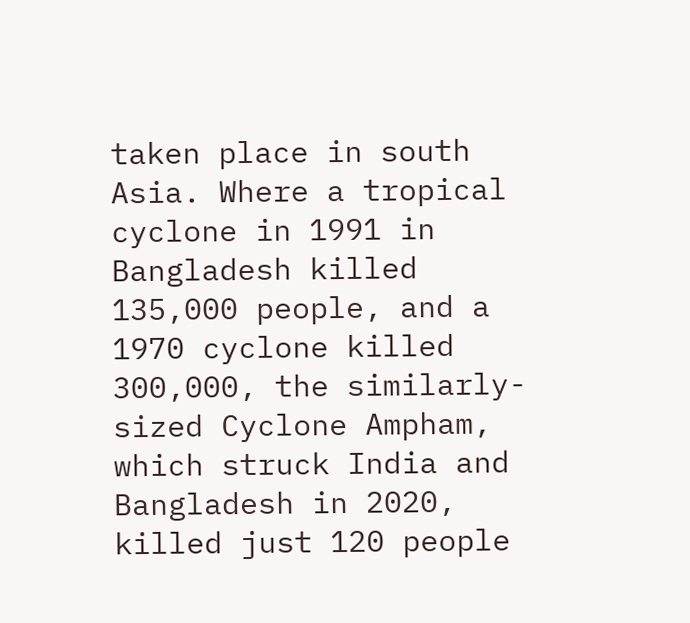taken place in south Asia. Where a tropical cyclone in 1991 in Bangladesh killed 135,000 people, and a 1970 cyclone killed 300,000, the similarly-sized Cyclone Ampham, which struck India and Bangladesh in 2020, killed just 120 people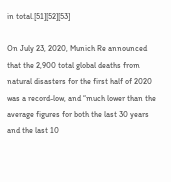in total.[51][52][53]

On July 23, 2020, Munich Re announced that the 2,900 total global deaths from natural disasters for the first half of 2020 was a record-low, and “much lower than the average figures for both the last 30 years and the last 10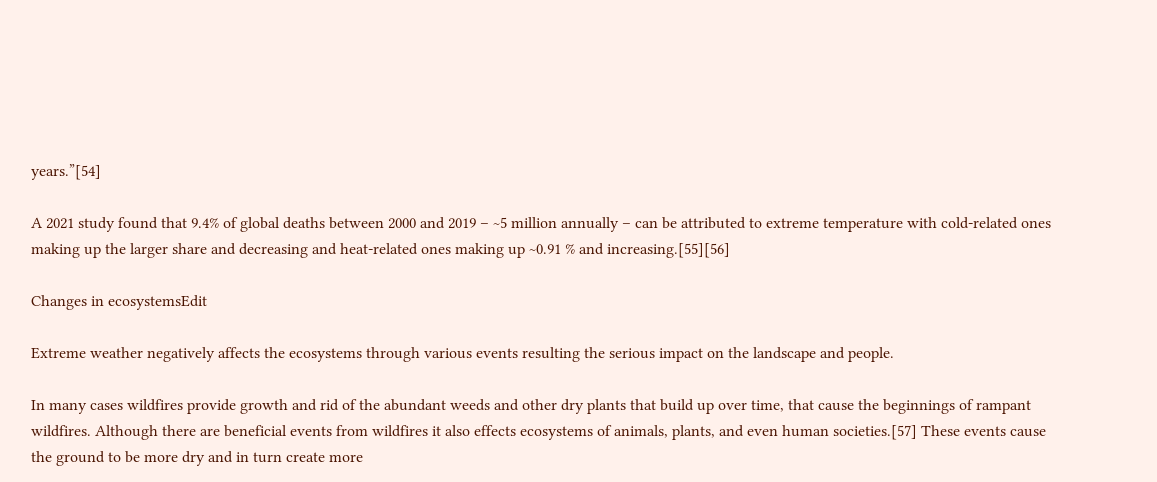years.”[54]

A 2021 study found that 9.4% of global deaths between 2000 and 2019 – ~5 million annually – can be attributed to extreme temperature with cold-related ones making up the larger share and decreasing and heat-related ones making up ~0.91 % and increasing.[55][56]

Changes in ecosystemsEdit

Extreme weather negatively affects the ecosystems through various events resulting the serious impact on the landscape and people.

In many cases wildfires provide growth and rid of the abundant weeds and other dry plants that build up over time, that cause the beginnings of rampant wildfires. Although there are beneficial events from wildfires it also effects ecosystems of animals, plants, and even human societies.[57] These events cause the ground to be more dry and in turn create more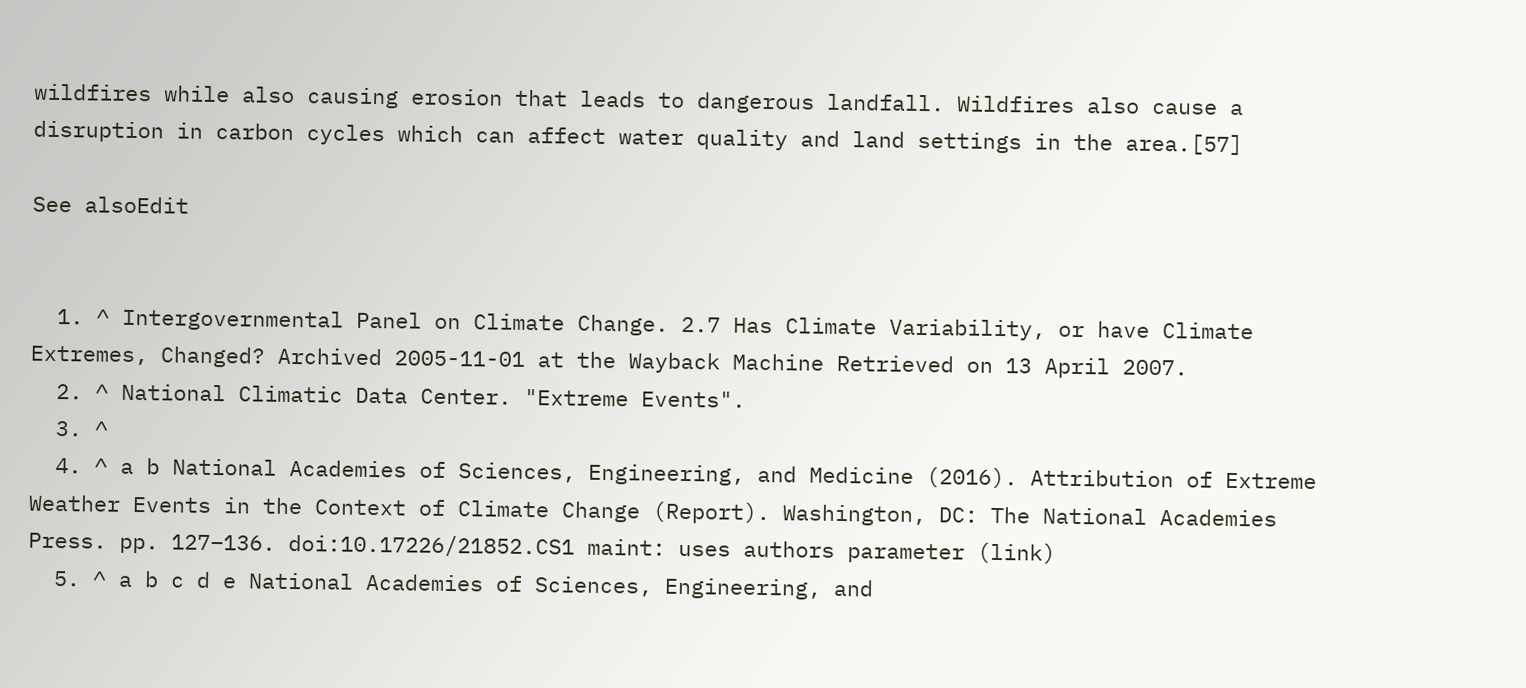wildfires while also causing erosion that leads to dangerous landfall. Wildfires also cause a disruption in carbon cycles which can affect water quality and land settings in the area.[57]

See alsoEdit


  1. ^ Intergovernmental Panel on Climate Change. 2.7 Has Climate Variability, or have Climate Extremes, Changed? Archived 2005-11-01 at the Wayback Machine Retrieved on 13 April 2007.
  2. ^ National Climatic Data Center. "Extreme Events".
  3. ^
  4. ^ a b National Academies of Sciences, Engineering, and Medicine (2016). Attribution of Extreme Weather Events in the Context of Climate Change (Report). Washington, DC: The National Academies Press. pp. 127–136. doi:10.17226/21852.CS1 maint: uses authors parameter (link)
  5. ^ a b c d e National Academies of Sciences, Engineering, and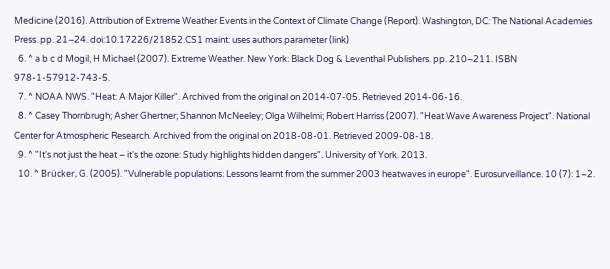Medicine (2016). Attribution of Extreme Weather Events in the Context of Climate Change (Report). Washington, DC: The National Academies Press. pp. 21–24. doi:10.17226/21852.CS1 maint: uses authors parameter (link)
  6. ^ a b c d Mogil, H Michael (2007). Extreme Weather. New York: Black Dog & Leventhal Publishers. pp. 210–211. ISBN 978-1-57912-743-5.
  7. ^ NOAA NWS. "Heat: A Major Killer". Archived from the original on 2014-07-05. Retrieved 2014-06-16.
  8. ^ Casey Thornbrugh; Asher Ghertner; Shannon McNeeley; Olga Wilhelmi; Robert Harriss (2007). "Heat Wave Awareness Project". National Center for Atmospheric Research. Archived from the original on 2018-08-01. Retrieved 2009-08-18.
  9. ^ "It's not just the heat – it's the ozone: Study highlights hidden dangers". University of York. 2013.
  10. ^ Brücker, G. (2005). "Vulnerable populations: Lessons learnt from the summer 2003 heatwaves in europe". Eurosurveillance. 10 (7): 1–2.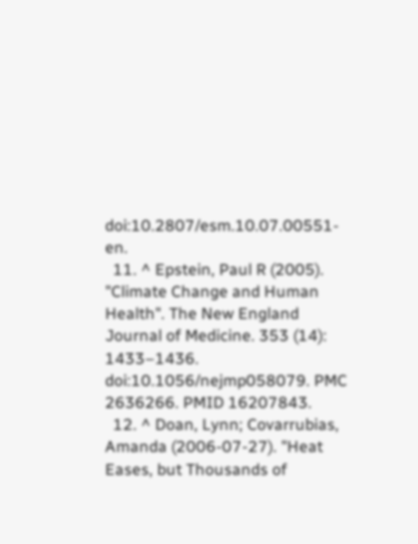doi:10.2807/esm.10.07.00551-en.
  11. ^ Epstein, Paul R (2005). "Climate Change and Human Health". The New England Journal of Medicine. 353 (14): 1433–1436. doi:10.1056/nejmp058079. PMC 2636266. PMID 16207843.
  12. ^ Doan, Lynn; Covarrubias, Amanda (2006-07-27). "Heat Eases, but Thousands of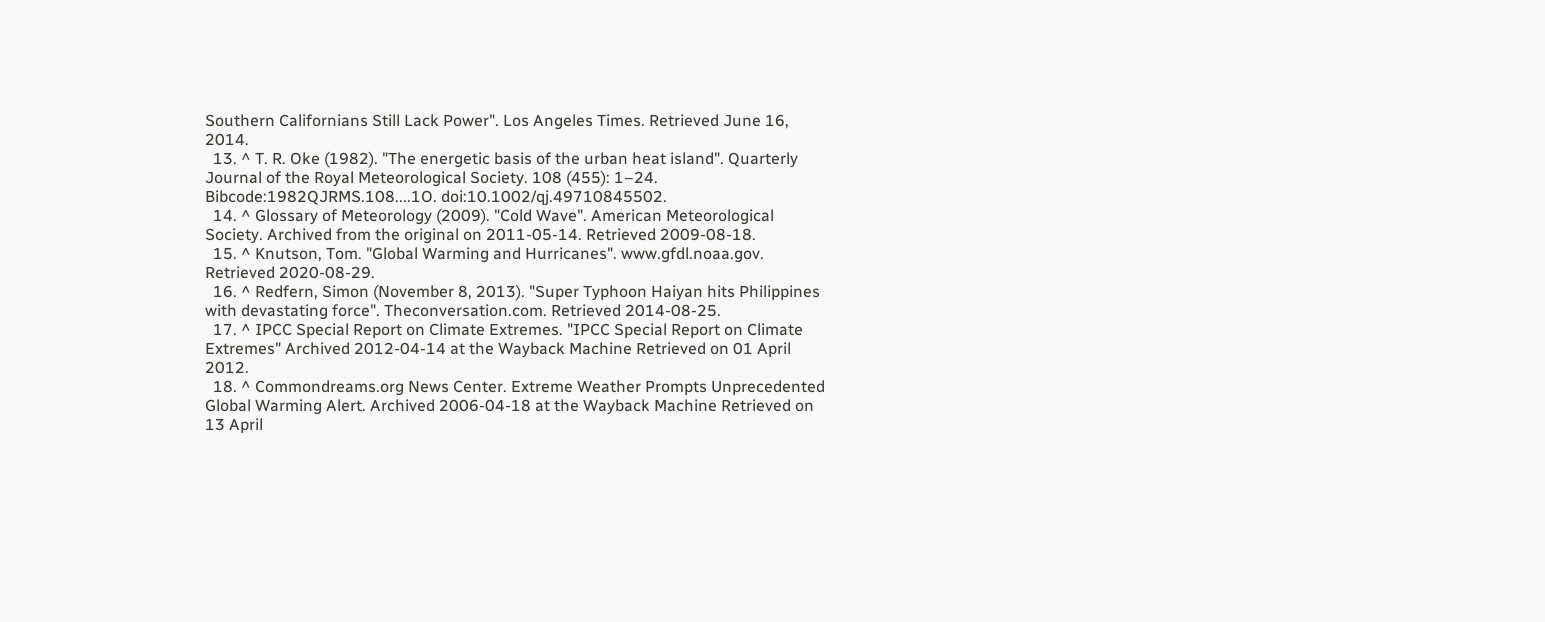Southern Californians Still Lack Power". Los Angeles Times. Retrieved June 16, 2014.
  13. ^ T. R. Oke (1982). "The energetic basis of the urban heat island". Quarterly Journal of the Royal Meteorological Society. 108 (455): 1–24. Bibcode:1982QJRMS.108....1O. doi:10.1002/qj.49710845502.
  14. ^ Glossary of Meteorology (2009). "Cold Wave". American Meteorological Society. Archived from the original on 2011-05-14. Retrieved 2009-08-18.
  15. ^ Knutson, Tom. "Global Warming and Hurricanes". www.gfdl.noaa.gov. Retrieved 2020-08-29.
  16. ^ Redfern, Simon (November 8, 2013). "Super Typhoon Haiyan hits Philippines with devastating force". Theconversation.com. Retrieved 2014-08-25.
  17. ^ IPCC Special Report on Climate Extremes. "IPCC Special Report on Climate Extremes" Archived 2012-04-14 at the Wayback Machine Retrieved on 01 April 2012.
  18. ^ Commondreams.org News Center. Extreme Weather Prompts Unprecedented Global Warming Alert. Archived 2006-04-18 at the Wayback Machine Retrieved on 13 April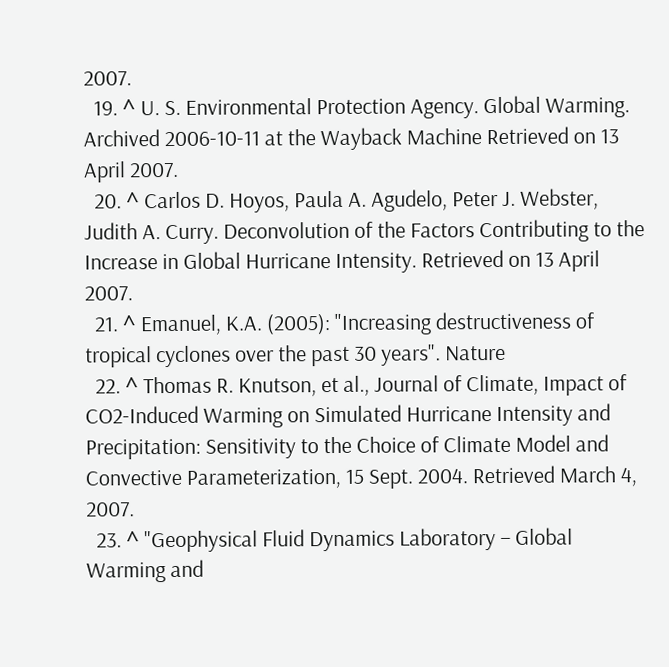2007.
  19. ^ U. S. Environmental Protection Agency. Global Warming. Archived 2006-10-11 at the Wayback Machine Retrieved on 13 April 2007.
  20. ^ Carlos D. Hoyos, Paula A. Agudelo, Peter J. Webster, Judith A. Curry. Deconvolution of the Factors Contributing to the Increase in Global Hurricane Intensity. Retrieved on 13 April 2007.
  21. ^ Emanuel, K.A. (2005): "Increasing destructiveness of tropical cyclones over the past 30 years". Nature
  22. ^ Thomas R. Knutson, et al., Journal of Climate, Impact of CO2-Induced Warming on Simulated Hurricane Intensity and Precipitation: Sensitivity to the Choice of Climate Model and Convective Parameterization, 15 Sept. 2004. Retrieved March 4, 2007.
  23. ^ "Geophysical Fluid Dynamics Laboratory – Global Warming and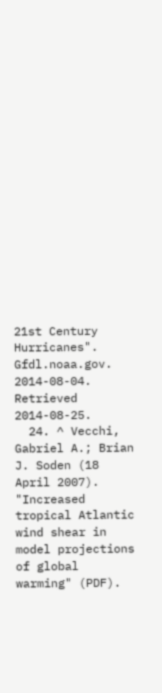21st Century Hurricanes". Gfdl.noaa.gov. 2014-08-04. Retrieved 2014-08-25.
  24. ^ Vecchi, Gabriel A.; Brian J. Soden (18 April 2007). "Increased tropical Atlantic wind shear in model projections of global warming" (PDF).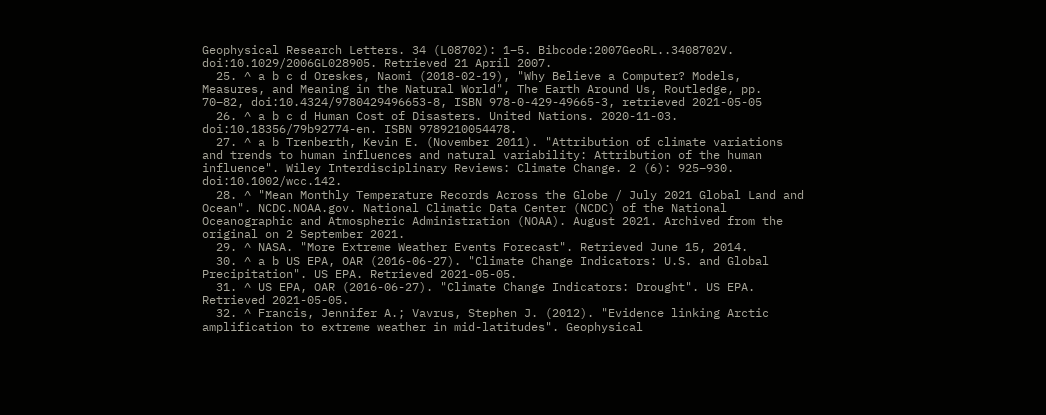Geophysical Research Letters. 34 (L08702): 1–5. Bibcode:2007GeoRL..3408702V. doi:10.1029/2006GL028905. Retrieved 21 April 2007.
  25. ^ a b c d Oreskes, Naomi (2018-02-19), "Why Believe a Computer? Models, Measures, and Meaning in the Natural World", The Earth Around Us, Routledge, pp. 70–82, doi:10.4324/9780429496653-8, ISBN 978-0-429-49665-3, retrieved 2021-05-05
  26. ^ a b c d Human Cost of Disasters. United Nations. 2020-11-03. doi:10.18356/79b92774-en. ISBN 9789210054478.
  27. ^ a b Trenberth, Kevin E. (November 2011). "Attribution of climate variations and trends to human influences and natural variability: Attribution of the human influence". Wiley Interdisciplinary Reviews: Climate Change. 2 (6): 925–930. doi:10.1002/wcc.142.
  28. ^ "Mean Monthly Temperature Records Across the Globe / July 2021 Global Land and Ocean". NCDC.NOAA.gov. National Climatic Data Center (NCDC) of the National Oceanographic and Atmospheric Administration (NOAA). August 2021. Archived from the original on 2 September 2021.
  29. ^ NASA. "More Extreme Weather Events Forecast". Retrieved June 15, 2014.
  30. ^ a b US EPA, OAR (2016-06-27). "Climate Change Indicators: U.S. and Global Precipitation". US EPA. Retrieved 2021-05-05.
  31. ^ US EPA, OAR (2016-06-27). "Climate Change Indicators: Drought". US EPA. Retrieved 2021-05-05.
  32. ^ Francis, Jennifer A.; Vavrus, Stephen J. (2012). "Evidence linking Arctic amplification to extreme weather in mid-latitudes". Geophysical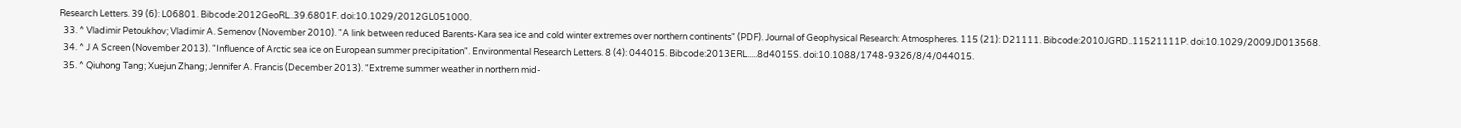Research Letters. 39 (6): L06801. Bibcode:2012GeoRL..39.6801F. doi:10.1029/2012GL051000.
  33. ^ Vladimir Petoukhov; Vladimir A. Semenov (November 2010). "A link between reduced Barents-Kara sea ice and cold winter extremes over northern continents" (PDF). Journal of Geophysical Research: Atmospheres. 115 (21): D21111. Bibcode:2010JGRD..11521111P. doi:10.1029/2009JD013568.
  34. ^ J A Screen (November 2013). "Influence of Arctic sea ice on European summer precipitation". Environmental Research Letters. 8 (4): 044015. Bibcode:2013ERL.....8d4015S. doi:10.1088/1748-9326/8/4/044015.
  35. ^ Qiuhong Tang; Xuejun Zhang; Jennifer A. Francis (December 2013). "Extreme summer weather in northern mid-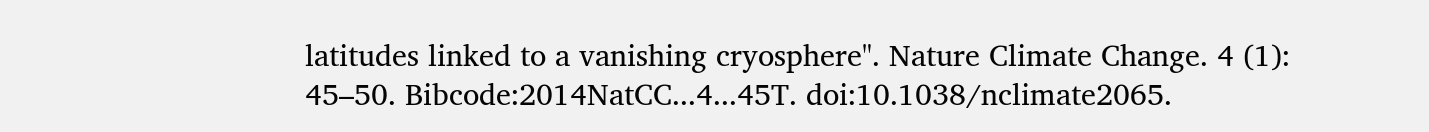latitudes linked to a vanishing cryosphere". Nature Climate Change. 4 (1): 45–50. Bibcode:2014NatCC...4...45T. doi:10.1038/nclimate2065.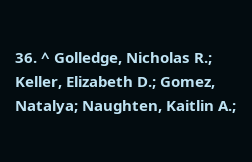36. ^ Golledge, Nicholas R.; Keller, Elizabeth D.; Gomez, Natalya; Naughten, Kaitlin A.;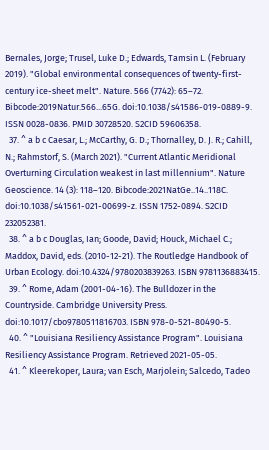Bernales, Jorge; Trusel, Luke D.; Edwards, Tamsin L. (February 2019). "Global environmental consequences of twenty-first-century ice-sheet melt". Nature. 566 (7742): 65–72. Bibcode:2019Natur.566...65G. doi:10.1038/s41586-019-0889-9. ISSN 0028-0836. PMID 30728520. S2CID 59606358.
  37. ^ a b c Caesar, L.; McCarthy, G. D.; Thornalley, D. J. R.; Cahill, N.; Rahmstorf, S. (March 2021). "Current Atlantic Meridional Overturning Circulation weakest in last millennium". Nature Geoscience. 14 (3): 118–120. Bibcode:2021NatGe..14..118C. doi:10.1038/s41561-021-00699-z. ISSN 1752-0894. S2CID 232052381.
  38. ^ a b c Douglas, Ian; Goode, David; Houck, Michael C.; Maddox, David, eds. (2010-12-21). The Routledge Handbook of Urban Ecology. doi:10.4324/9780203839263. ISBN 9781136883415.
  39. ^ Rome, Adam (2001-04-16). The Bulldozer in the Countryside. Cambridge University Press. doi:10.1017/cbo9780511816703. ISBN 978-0-521-80490-5.
  40. ^ "Louisiana Resiliency Assistance Program". Louisiana Resiliency Assistance Program. Retrieved 2021-05-05.
  41. ^ Kleerekoper, Laura; van Esch, Marjolein; Salcedo, Tadeo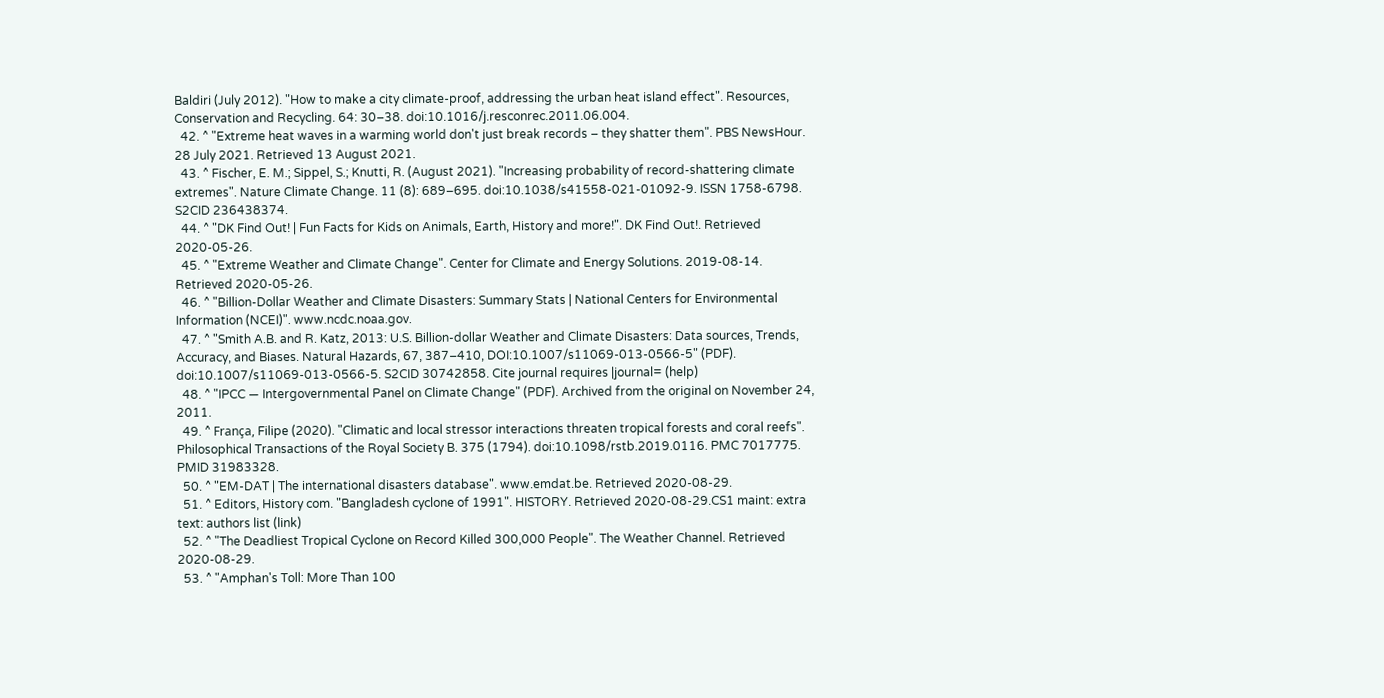Baldiri (July 2012). "How to make a city climate-proof, addressing the urban heat island effect". Resources, Conservation and Recycling. 64: 30–38. doi:10.1016/j.resconrec.2011.06.004.
  42. ^ "Extreme heat waves in a warming world don't just break records – they shatter them". PBS NewsHour. 28 July 2021. Retrieved 13 August 2021.
  43. ^ Fischer, E. M.; Sippel, S.; Knutti, R. (August 2021). "Increasing probability of record-shattering climate extremes". Nature Climate Change. 11 (8): 689–695. doi:10.1038/s41558-021-01092-9. ISSN 1758-6798. S2CID 236438374.
  44. ^ "DK Find Out! | Fun Facts for Kids on Animals, Earth, History and more!". DK Find Out!. Retrieved 2020-05-26.
  45. ^ "Extreme Weather and Climate Change". Center for Climate and Energy Solutions. 2019-08-14. Retrieved 2020-05-26.
  46. ^ "Billion-Dollar Weather and Climate Disasters: Summary Stats | National Centers for Environmental Information (NCEI)". www.ncdc.noaa.gov.
  47. ^ "Smith A.B. and R. Katz, 2013: U.S. Billion-dollar Weather and Climate Disasters: Data sources, Trends, Accuracy, and Biases. Natural Hazards, 67, 387–410, DOI:10.1007/s11069-013-0566-5" (PDF). doi:10.1007/s11069-013-0566-5. S2CID 30742858. Cite journal requires |journal= (help)
  48. ^ "IPCC — Intergovernmental Panel on Climate Change" (PDF). Archived from the original on November 24, 2011.
  49. ^ França, Filipe (2020). "Climatic and local stressor interactions threaten tropical forests and coral reefs". Philosophical Transactions of the Royal Society B. 375 (1794). doi:10.1098/rstb.2019.0116. PMC 7017775. PMID 31983328.
  50. ^ "EM-DAT | The international disasters database". www.emdat.be. Retrieved 2020-08-29.
  51. ^ Editors, History com. "Bangladesh cyclone of 1991". HISTORY. Retrieved 2020-08-29.CS1 maint: extra text: authors list (link)
  52. ^ "The Deadliest Tropical Cyclone on Record Killed 300,000 People". The Weather Channel. Retrieved 2020-08-29.
  53. ^ "Amphan's Toll: More Than 100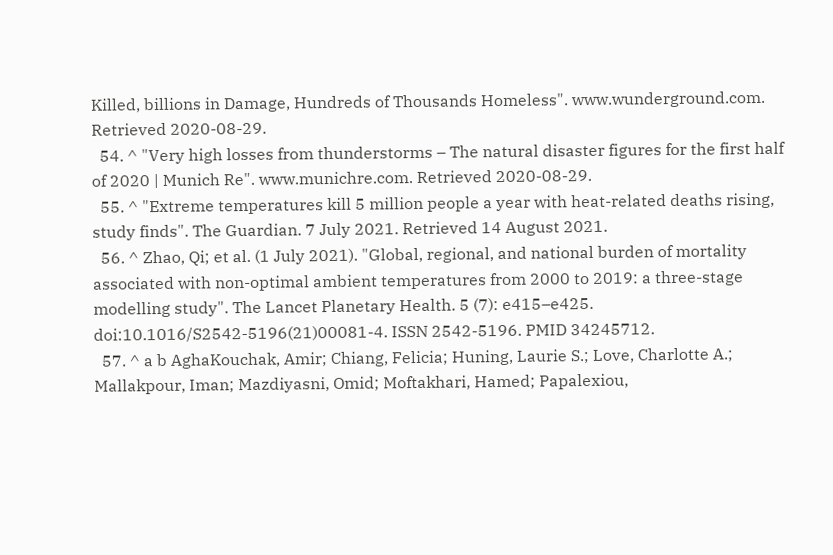Killed, billions in Damage, Hundreds of Thousands Homeless". www.wunderground.com. Retrieved 2020-08-29.
  54. ^ "Very high losses from thunderstorms – The natural disaster figures for the first half of 2020 | Munich Re". www.munichre.com. Retrieved 2020-08-29.
  55. ^ "Extreme temperatures kill 5 million people a year with heat-related deaths rising, study finds". The Guardian. 7 July 2021. Retrieved 14 August 2021.
  56. ^ Zhao, Qi; et al. (1 July 2021). "Global, regional, and national burden of mortality associated with non-optimal ambient temperatures from 2000 to 2019: a three-stage modelling study". The Lancet Planetary Health. 5 (7): e415–e425. doi:10.1016/S2542-5196(21)00081-4. ISSN 2542-5196. PMID 34245712.
  57. ^ a b AghaKouchak, Amir; Chiang, Felicia; Huning, Laurie S.; Love, Charlotte A.; Mallakpour, Iman; Mazdiyasni, Omid; Moftakhari, Hamed; Papalexiou,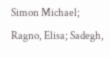Simon Michael; Ragno, Elisa; Sadegh,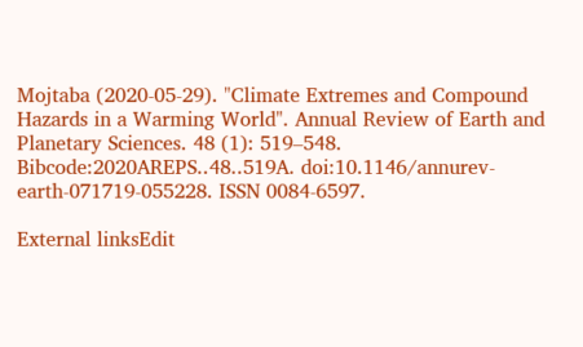Mojtaba (2020-05-29). "Climate Extremes and Compound Hazards in a Warming World". Annual Review of Earth and Planetary Sciences. 48 (1): 519–548. Bibcode:2020AREPS..48..519A. doi:10.1146/annurev-earth-071719-055228. ISSN 0084-6597.

External linksEdit